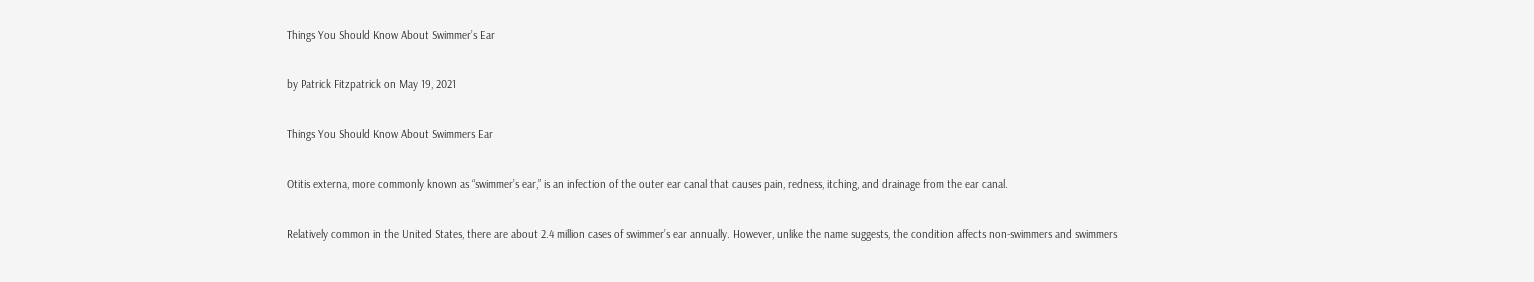Things You Should Know About Swimmer’s Ear

by Patrick Fitzpatrick on May 19, 2021

Things You Should Know About Swimmers Ear

Otitis externa, more commonly known as “swimmer’s ear,” is an infection of the outer ear canal that causes pain, redness, itching, and drainage from the ear canal.

Relatively common in the United States, there are about 2.4 million cases of swimmer’s ear annually. However, unlike the name suggests, the condition affects non-swimmers and swimmers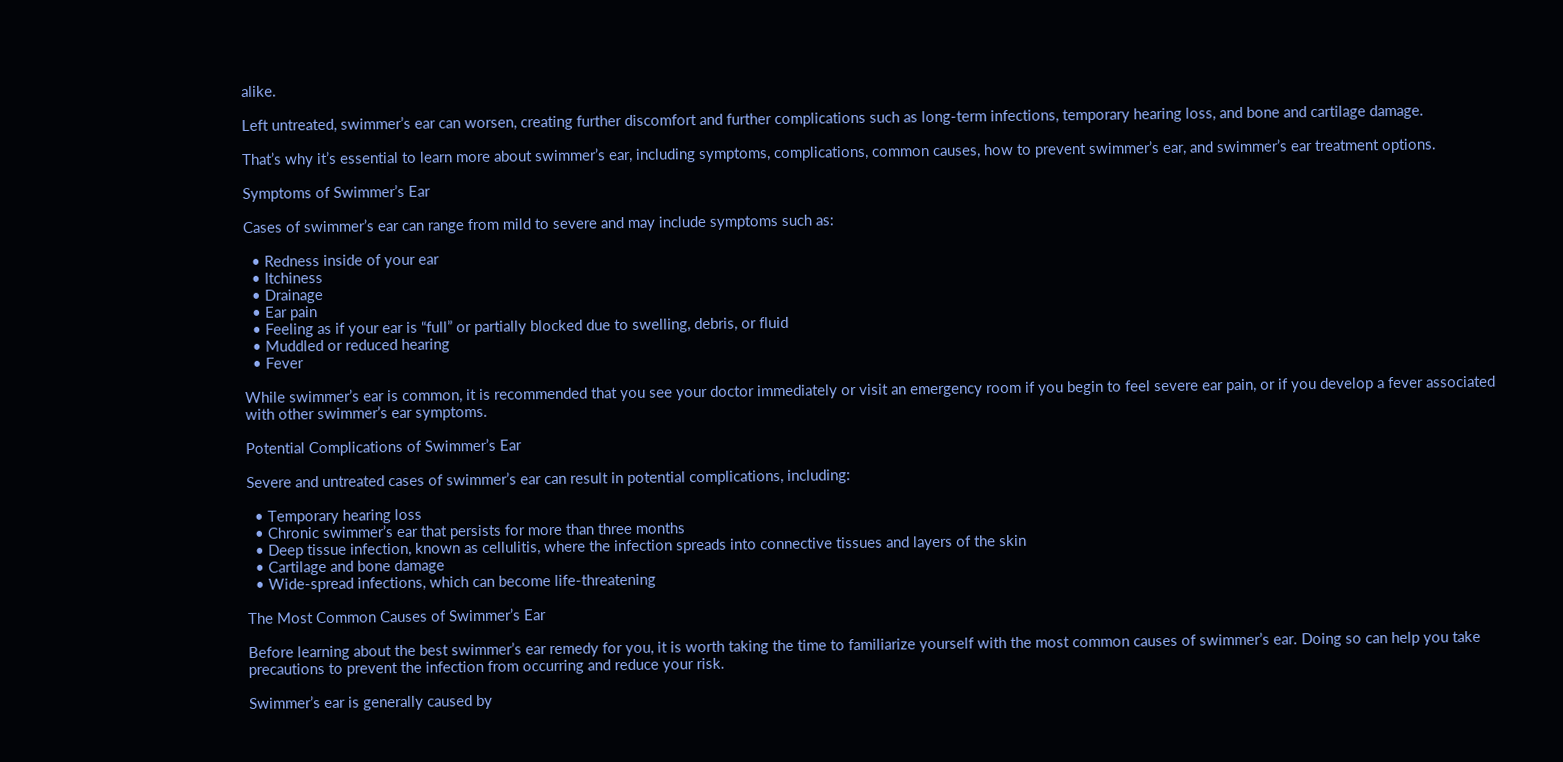alike.

Left untreated, swimmer’s ear can worsen, creating further discomfort and further complications such as long-term infections, temporary hearing loss, and bone and cartilage damage.

That’s why it’s essential to learn more about swimmer’s ear, including symptoms, complications, common causes, how to prevent swimmer’s ear, and swimmer’s ear treatment options.

Symptoms of Swimmer’s Ear

Cases of swimmer’s ear can range from mild to severe and may include symptoms such as:

  • Redness inside of your ear
  • Itchiness
  • Drainage
  • Ear pain
  • Feeling as if your ear is “full” or partially blocked due to swelling, debris, or fluid
  • Muddled or reduced hearing
  • Fever

While swimmer’s ear is common, it is recommended that you see your doctor immediately or visit an emergency room if you begin to feel severe ear pain, or if you develop a fever associated with other swimmer’s ear symptoms.

Potential Complications of Swimmer’s Ear

Severe and untreated cases of swimmer’s ear can result in potential complications, including:

  • Temporary hearing loss
  • Chronic swimmer’s ear that persists for more than three months
  • Deep tissue infection, known as cellulitis, where the infection spreads into connective tissues and layers of the skin
  • Cartilage and bone damage
  • Wide-spread infections, which can become life-threatening

The Most Common Causes of Swimmer’s Ear

Before learning about the best swimmer’s ear remedy for you, it is worth taking the time to familiarize yourself with the most common causes of swimmer’s ear. Doing so can help you take precautions to prevent the infection from occurring and reduce your risk.

Swimmer’s ear is generally caused by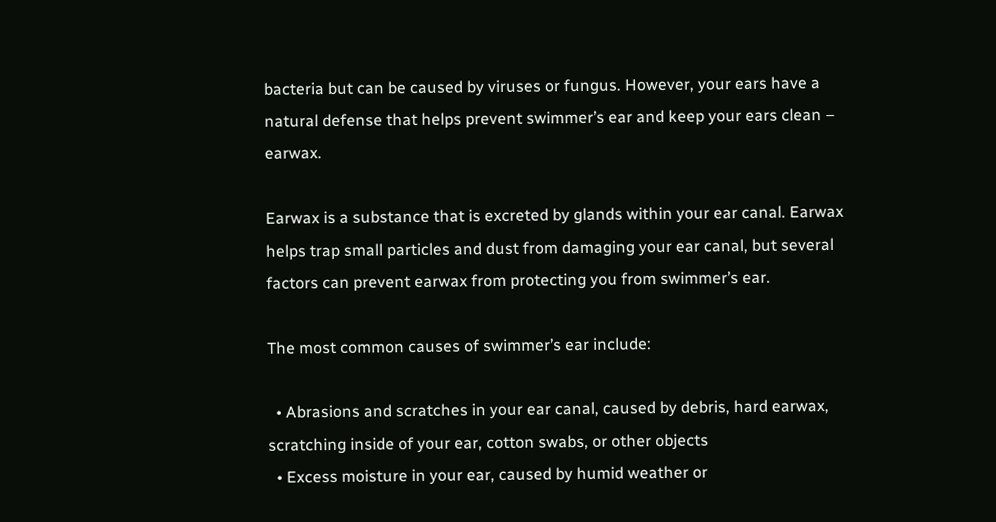bacteria but can be caused by viruses or fungus. However, your ears have a natural defense that helps prevent swimmer’s ear and keep your ears clean – earwax.

Earwax is a substance that is excreted by glands within your ear canal. Earwax helps trap small particles and dust from damaging your ear canal, but several factors can prevent earwax from protecting you from swimmer’s ear.

The most common causes of swimmer’s ear include:

  • Abrasions and scratches in your ear canal, caused by debris, hard earwax, scratching inside of your ear, cotton swabs, or other objects
  • Excess moisture in your ear, caused by humid weather or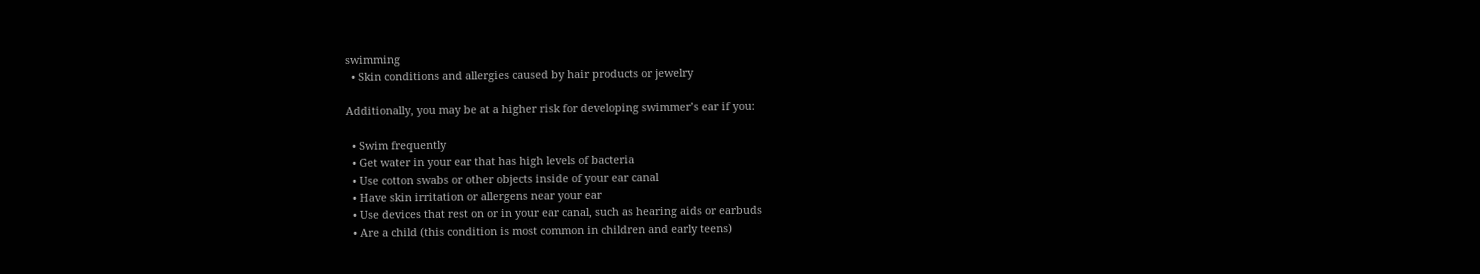swimming
  • Skin conditions and allergies caused by hair products or jewelry

Additionally, you may be at a higher risk for developing swimmer’s ear if you:

  • Swim frequently
  • Get water in your ear that has high levels of bacteria
  • Use cotton swabs or other objects inside of your ear canal
  • Have skin irritation or allergens near your ear
  • Use devices that rest on or in your ear canal, such as hearing aids or earbuds
  • Are a child (this condition is most common in children and early teens)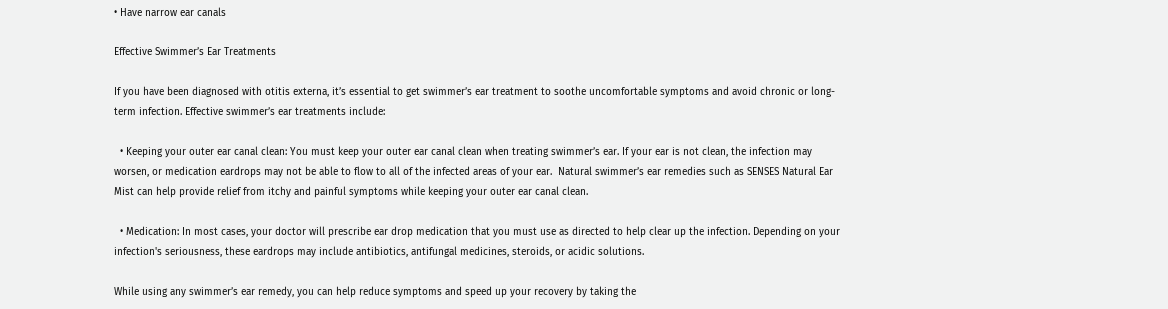• Have narrow ear canals

Effective Swimmer’s Ear Treatments

If you have been diagnosed with otitis externa, it’s essential to get swimmer’s ear treatment to soothe uncomfortable symptoms and avoid chronic or long-term infection. Effective swimmer’s ear treatments include:

  • Keeping your outer ear canal clean: You must keep your outer ear canal clean when treating swimmer’s ear. If your ear is not clean, the infection may worsen, or medication eardrops may not be able to flow to all of the infected areas of your ear.  Natural swimmer’s ear remedies such as SENSES Natural Ear Mist can help provide relief from itchy and painful symptoms while keeping your outer ear canal clean.

  • Medication: In most cases, your doctor will prescribe ear drop medication that you must use as directed to help clear up the infection. Depending on your infection's seriousness, these eardrops may include antibiotics, antifungal medicines, steroids, or acidic solutions.

While using any swimmer’s ear remedy, you can help reduce symptoms and speed up your recovery by taking the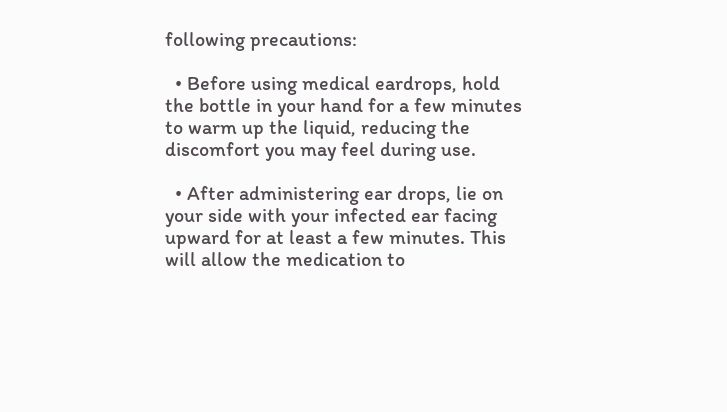following precautions:

  • Before using medical eardrops, hold the bottle in your hand for a few minutes to warm up the liquid, reducing the discomfort you may feel during use.

  • After administering ear drops, lie on your side with your infected ear facing upward for at least a few minutes. This will allow the medication to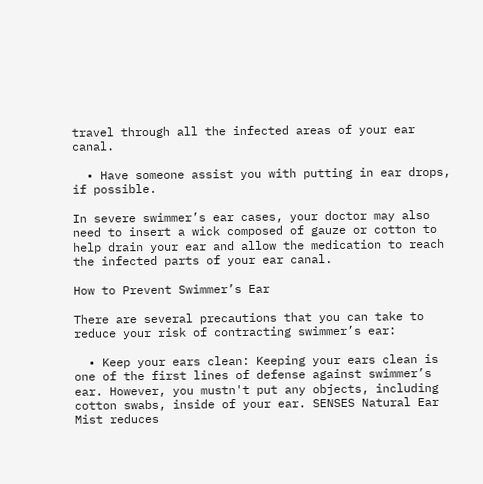travel through all the infected areas of your ear canal.

  • Have someone assist you with putting in ear drops, if possible.

In severe swimmer’s ear cases, your doctor may also need to insert a wick composed of gauze or cotton to help drain your ear and allow the medication to reach the infected parts of your ear canal.

How to Prevent Swimmer’s Ear

There are several precautions that you can take to reduce your risk of contracting swimmer’s ear:

  • Keep your ears clean: Keeping your ears clean is one of the first lines of defense against swimmer’s ear. However, you mustn't put any objects, including cotton swabs, inside of your ear. SENSES Natural Ear Mist reduces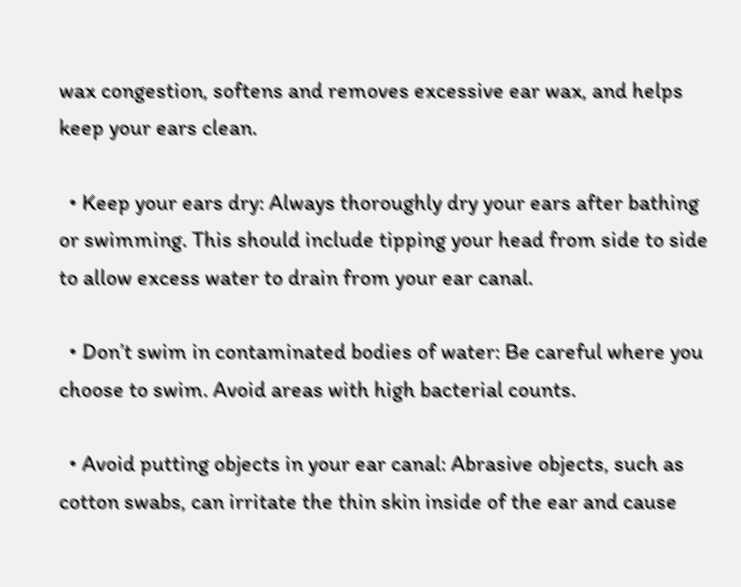wax congestion, softens and removes excessive ear wax, and helps keep your ears clean.

  • Keep your ears dry: Always thoroughly dry your ears after bathing or swimming. This should include tipping your head from side to side to allow excess water to drain from your ear canal.

  • Don’t swim in contaminated bodies of water: Be careful where you choose to swim. Avoid areas with high bacterial counts.

  • Avoid putting objects in your ear canal: Abrasive objects, such as cotton swabs, can irritate the thin skin inside of the ear and cause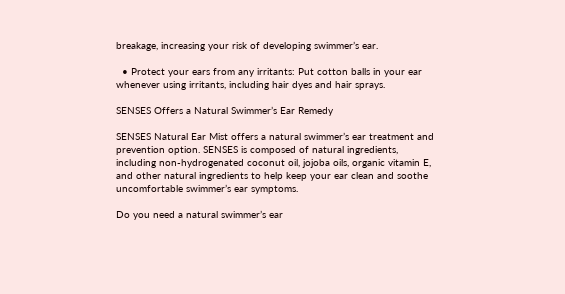breakage, increasing your risk of developing swimmer’s ear.

  • Protect your ears from any irritants: Put cotton balls in your ear whenever using irritants, including hair dyes and hair sprays.

SENSES Offers a Natural Swimmer’s Ear Remedy

SENSES Natural Ear Mist offers a natural swimmer’s ear treatment and prevention option. SENSES is composed of natural ingredients, including non-hydrogenated coconut oil, jojoba oils, organic vitamin E, and other natural ingredients to help keep your ear clean and soothe uncomfortable swimmer’s ear symptoms.

Do you need a natural swimmer’s ear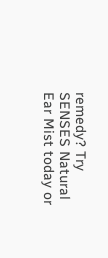remedy? Try SENSES Natural Ear Mist today or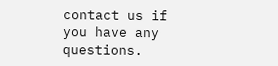contact us if you have any questions.